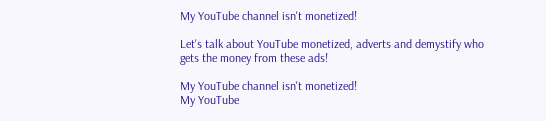My YouTube channel isn't monetized!

Let's talk about YouTube monetized, adverts and demystify who gets the money from these ads!

My YouTube channel isn't monetized!
My YouTube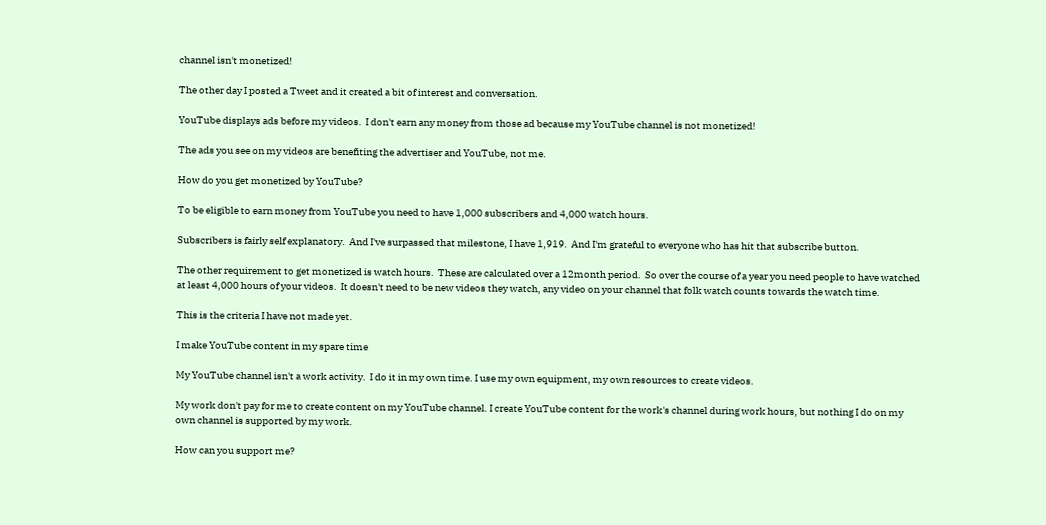channel isn't monetized!

The other day I posted a Tweet and it created a bit of interest and conversation.

YouTube displays ads before my videos.  I don't earn any money from those ad because my YouTube channel is not monetized!

The ads you see on my videos are benefiting the advertiser and YouTube, not me.

How do you get monetized by YouTube?

To be eligible to earn money from YouTube you need to have 1,000 subscribers and 4,000 watch hours.

Subscribers is fairly self explanatory.  And I've surpassed that milestone, I have 1,919.  And I'm grateful to everyone who has hit that subscribe button.

The other requirement to get monetized is watch hours.  These are calculated over a 12month period.  So over the course of a year you need people to have watched at least 4,000 hours of your videos.  It doesn't need to be new videos they watch, any video on your channel that folk watch counts towards the watch time.

This is the criteria I have not made yet.

I make YouTube content in my spare time

My YouTube channel isn't a work activity.  I do it in my own time. I use my own equipment, my own resources to create videos.

My work don't pay for me to create content on my YouTube channel. I create YouTube content for the work's channel during work hours, but nothing I do on my own channel is supported by my work.

How can you support me?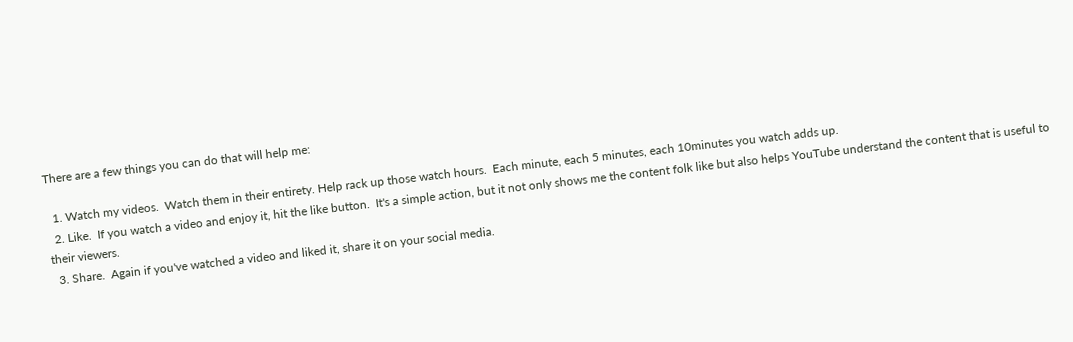There are a few things you can do that will help me:

  1. Watch my videos.  Watch them in their entirety. Help rack up those watch hours.  Each minute, each 5 minutes, each 10minutes you watch adds up.
  2. Like.  If you watch a video and enjoy it, hit the like button.  It's a simple action, but it not only shows me the content folk like but also helps YouTube understand the content that is useful to their viewers.
  3. Share.  Again if you've watched a video and liked it, share it on your social media.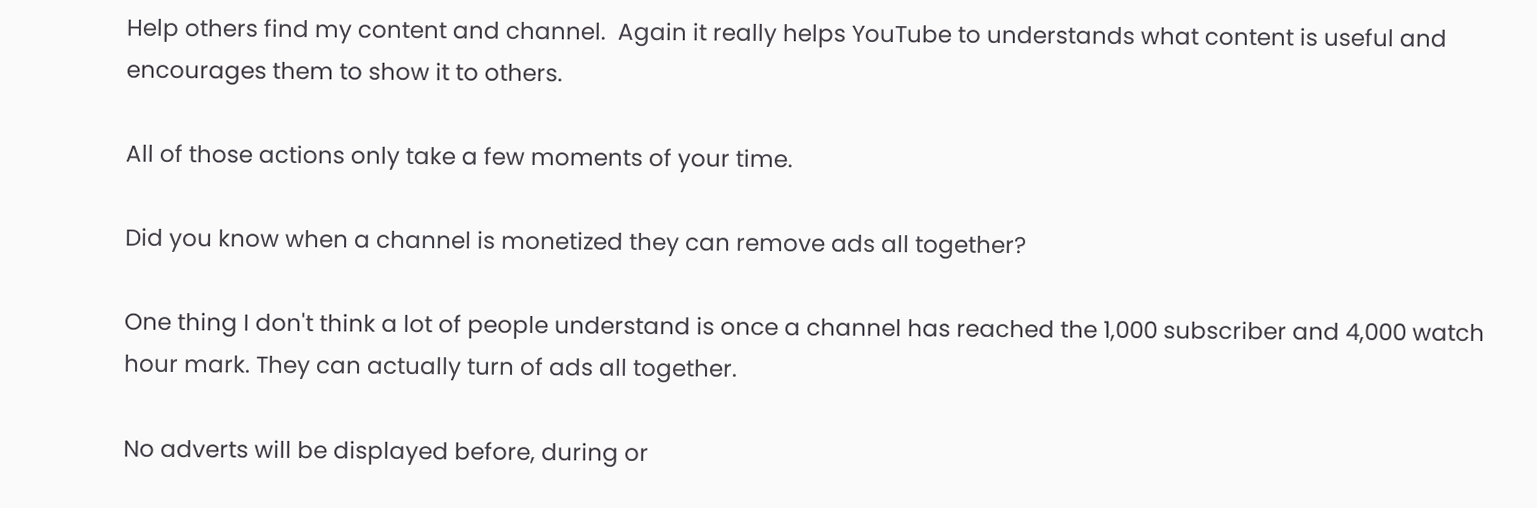Help others find my content and channel.  Again it really helps YouTube to understands what content is useful and encourages them to show it to others.

All of those actions only take a few moments of your time.

Did you know when a channel is monetized they can remove ads all together?

One thing I don't think a lot of people understand is once a channel has reached the 1,000 subscriber and 4,000 watch hour mark. They can actually turn of ads all together.

No adverts will be displayed before, during or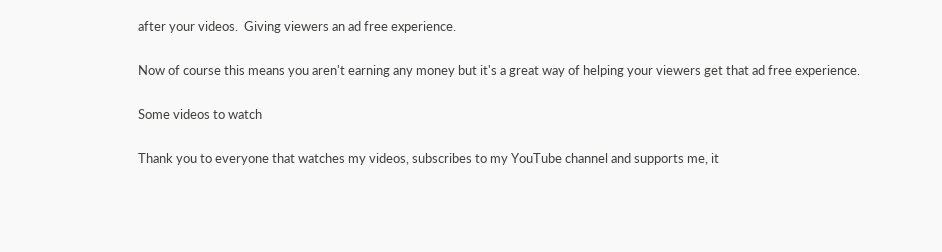after your videos.  Giving viewers an ad free experience.

Now of course this means you aren't earning any money but it's a great way of helping your viewers get that ad free experience.

Some videos to watch

Thank you to everyone that watches my videos, subscribes to my YouTube channel and supports me, it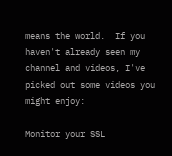means the world.  If you haven't already seen my channel and videos, I've picked out some videos you might enjoy:

Monitor your SSL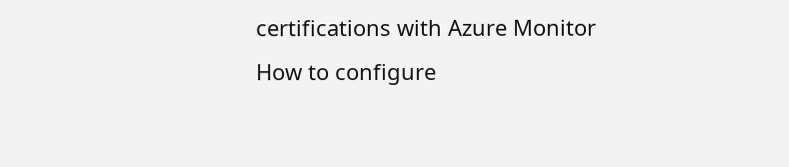certifications with Azure Monitor
How to configure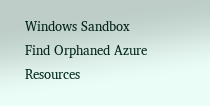Windows Sandbox
Find Orphaned Azure Resources